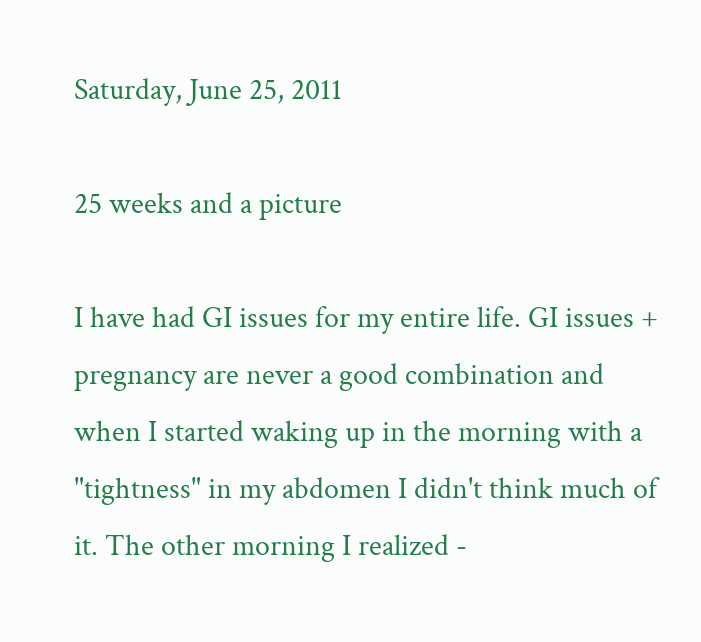Saturday, June 25, 2011

25 weeks and a picture

I have had GI issues for my entire life. GI issues + pregnancy are never a good combination and when I started waking up in the morning with a "tightness" in my abdomen I didn't think much of it. The other morning I realized -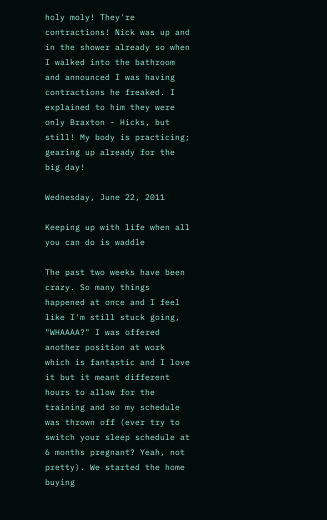holy moly! They're contractions! Nick was up and in the shower already so when I walked into the bathroom and announced I was having contractions he freaked. I explained to him they were only Braxton - Hicks, but still! My body is practicing; gearing up already for the big day!

Wednesday, June 22, 2011

Keeping up with life when all you can do is waddle

The past two weeks have been crazy. So many things happened at once and I feel like I'm still stuck going, "WHAAAA?" I was offered another position at work which is fantastic and I love it but it meant different hours to allow for the training and so my schedule was thrown off (ever try to switch your sleep schedule at 6 months pregnant? Yeah, not pretty). We started the home buying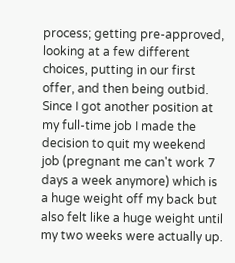process; getting pre-approved, looking at a few different choices, putting in our first offer, and then being outbid. Since I got another position at my full-time job I made the decision to quit my weekend job (pregnant me can't work 7 days a week anymore) which is a huge weight off my back but also felt like a huge weight until my two weeks were actually up.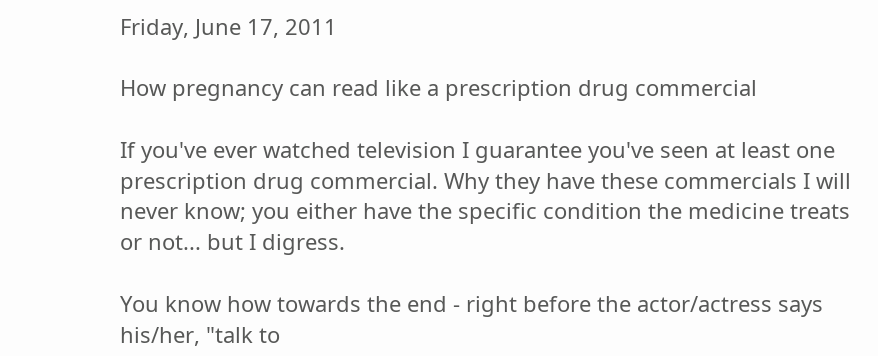Friday, June 17, 2011

How pregnancy can read like a prescription drug commercial

If you've ever watched television I guarantee you've seen at least one prescription drug commercial. Why they have these commercials I will never know; you either have the specific condition the medicine treats or not... but I digress.

You know how towards the end - right before the actor/actress says his/her, "talk to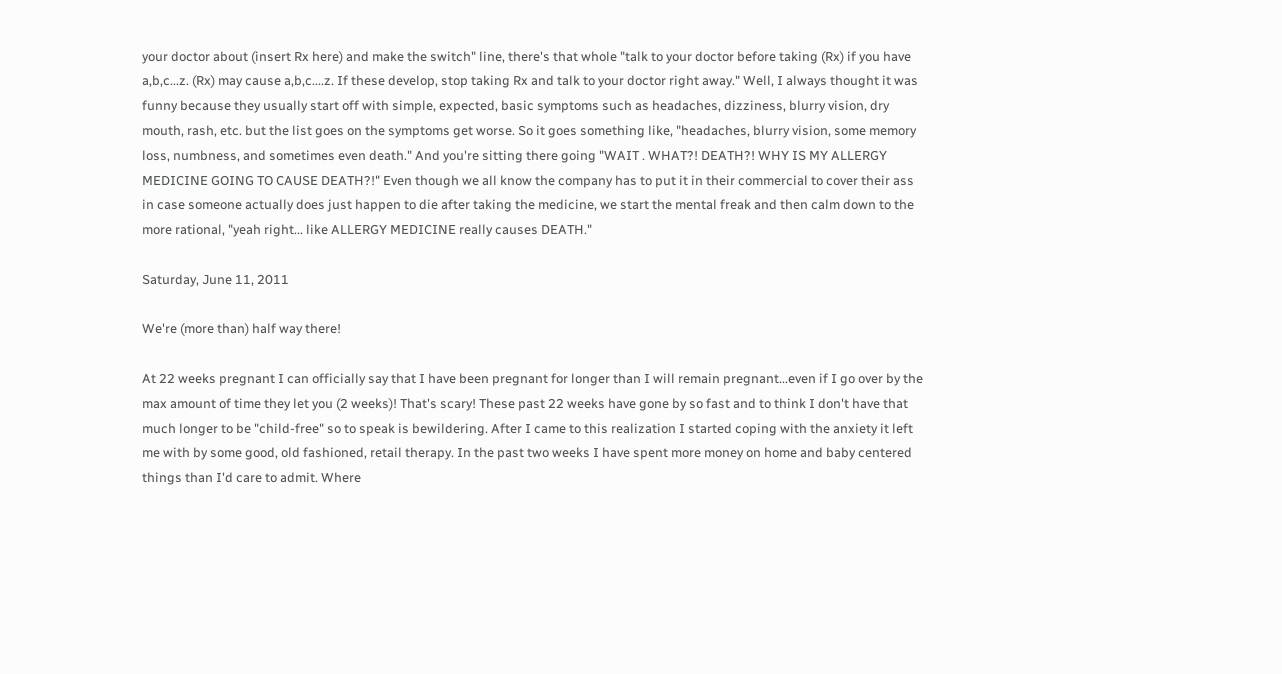your doctor about (insert Rx here) and make the switch" line, there's that whole "talk to your doctor before taking (Rx) if you have a,b,c...z. (Rx) may cause a,b,c....z. If these develop, stop taking Rx and talk to your doctor right away." Well, I always thought it was funny because they usually start off with simple, expected, basic symptoms such as headaches, dizziness, blurry vision, dry mouth, rash, etc. but the list goes on the symptoms get worse. So it goes something like, "headaches, blurry vision, some memory loss, numbness, and sometimes even death." And you're sitting there going "WAIT . WHAT?! DEATH?! WHY IS MY ALLERGY MEDICINE GOING TO CAUSE DEATH?!" Even though we all know the company has to put it in their commercial to cover their ass in case someone actually does just happen to die after taking the medicine, we start the mental freak and then calm down to the more rational, "yeah right... like ALLERGY MEDICINE really causes DEATH."

Saturday, June 11, 2011

We're (more than) half way there!

At 22 weeks pregnant I can officially say that I have been pregnant for longer than I will remain pregnant...even if I go over by the max amount of time they let you (2 weeks)! That's scary! These past 22 weeks have gone by so fast and to think I don't have that much longer to be "child-free" so to speak is bewildering. After I came to this realization I started coping with the anxiety it left me with by some good, old fashioned, retail therapy. In the past two weeks I have spent more money on home and baby centered things than I'd care to admit. Where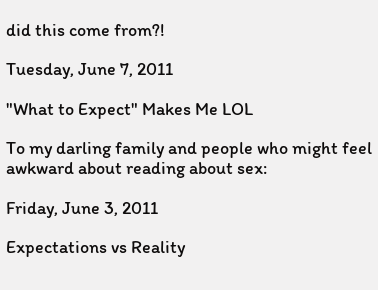did this come from?!

Tuesday, June 7, 2011

"What to Expect" Makes Me LOL

To my darling family and people who might feel awkward about reading about sex:

Friday, June 3, 2011

Expectations vs Reality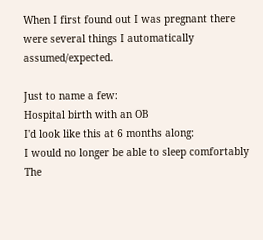When I first found out I was pregnant there were several things I automatically assumed/expected.

Just to name a few:
Hospital birth with an OB
I'd look like this at 6 months along:
I would no longer be able to sleep comfortably
The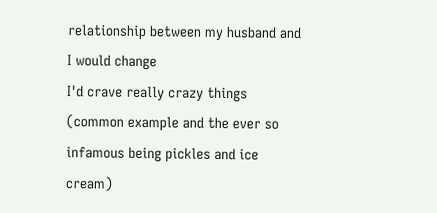relationship between my husband and I would change
I'd crave really crazy things (common example and the ever so infamous being pickles and ice cream)